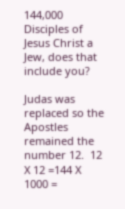144,000 Disciples of Jesus Christ a Jew, does that include you?

Judas was replaced so the Apostles remained the number 12.  12 X 12 =144 X 1000 =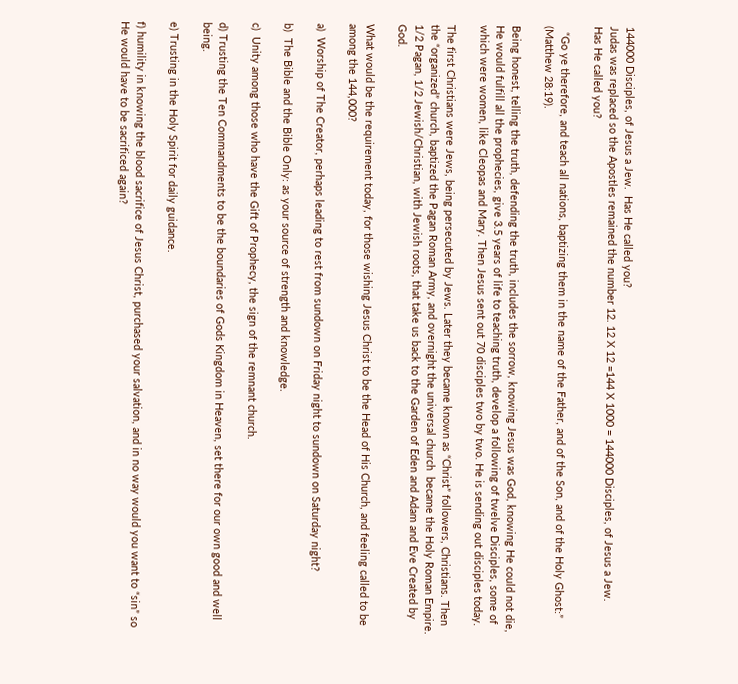144000 Disciples, of Jesus a Jew.  Has He called you?
Judas was replaced so the Apostles remained the number 12. 12 X 12 =144 X 1000 = 144000 Disciples, of Jesus a Jew.
Has He called you?

  “Go ye therefore, and teach all nations, baptizing them in the name of the Father, and of the Son, and of the Holy Ghost:”  (Matthew 28:19).

Being honest, telling the truth, defending the truth, includes the sorrow, knowing Jesus was God, knowing He could not die, He would fulfill all the prophecies, give 3.5 years of life to teaching truth, develop a following of twelve Disciples, some of which were women, like Cleopas and Mary. Then Jesus sent out 70 disciples two by two. He is sending out disciples today.

The first Christians were Jews, being persecuted by Jews. Later they became known as “Christ” followers, Christians. Then the “organized” church, baptized the Pagan Roman Army, and overnight the universal church  became the Holy Roman Empire. 1/2 Pagan, 1/2 Jewish/Christian, with Jewish roots, that take us back to the Garden of Eden and Adam and Eve Created by God.

What would be the requirement today, for those wishing Jesus Christ to be the Head of His Church, and feeling called to be among the 144,000?

a)  Worship of The Creator, perhaps leading to rest from sundown on Friday night to sundown on Saturday night?

b)  The Bible and the Bible Only: as your source of strength and knowledge.

c)  Unity among those who have the Gift of Prophecy, the sign of the remnant church.

d) Trusting the Ten Commandments to be the boundaries of Gods Kingdom in Heaven, set there for our own good and well being.

e) Trusting in the Holy Spirit for daily guidance.

f) humility in knowing the blood sacrifice of Jesus Christ, purchased your salvation, and in no way would you want to “sin” so He would have to be sacrificed again?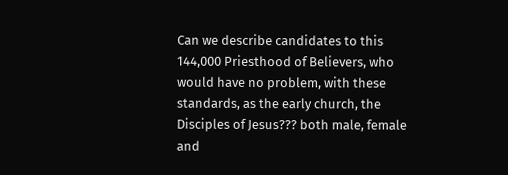Can we describe candidates to this 144,000 Priesthood of Believers, who would have no problem, with these standards, as the early church, the Disciples of Jesus??? both male, female and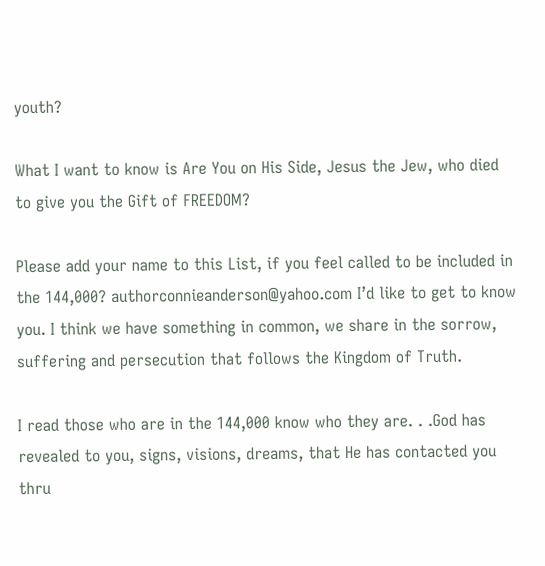youth?

What I want to know is Are You on His Side, Jesus the Jew, who died to give you the Gift of FREEDOM?

Please add your name to this List, if you feel called to be included in the 144,000? authorconnieanderson@yahoo.com I’d like to get to know you. I think we have something in common, we share in the sorrow, suffering and persecution that follows the Kingdom of Truth.

I read those who are in the 144,000 know who they are. . .God has revealed to you, signs, visions, dreams, that He has contacted you thru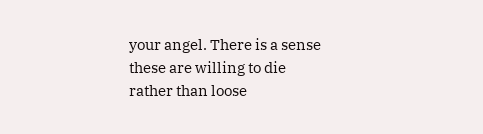your angel. There is a sense these are willing to die rather than loose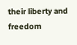their liberty and freedom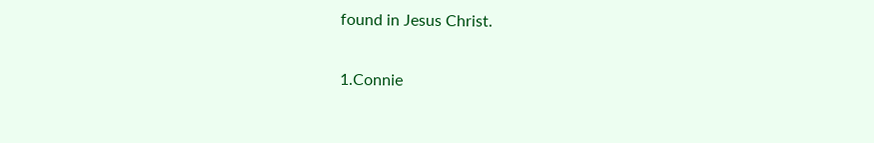found in Jesus Christ.

1.Connie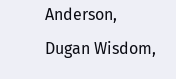Anderson, Dugan Wisdom,